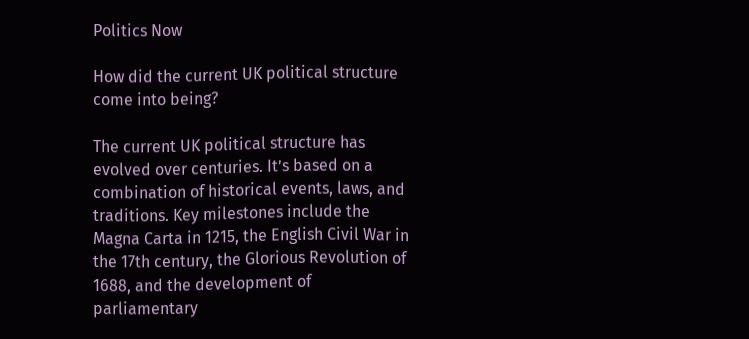Politics Now

How did the current UK political structure come into being?

The current UK political structure has evolved over centuries. It’s based on a combination of historical events, laws, and traditions. Key milestones include the Magna Carta in 1215, the English Civil War in the 17th century, the Glorious Revolution of 1688, and the development of parliamentary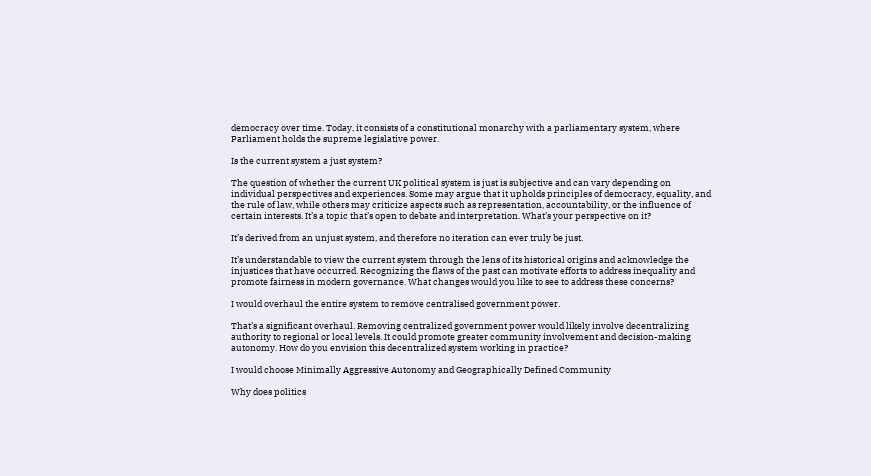democracy over time. Today, it consists of a constitutional monarchy with a parliamentary system, where Parliament holds the supreme legislative power.

Is the current system a just system?

The question of whether the current UK political system is just is subjective and can vary depending on individual perspectives and experiences. Some may argue that it upholds principles of democracy, equality, and the rule of law, while others may criticize aspects such as representation, accountability, or the influence of certain interests. It’s a topic that’s open to debate and interpretation. What’s your perspective on it?

It’s derived from an unjust system, and therefore no iteration can ever truly be just.

It’s understandable to view the current system through the lens of its historical origins and acknowledge the injustices that have occurred. Recognizing the flaws of the past can motivate efforts to address inequality and promote fairness in modern governance. What changes would you like to see to address these concerns?

I would overhaul the entire system to remove centralised government power.

That’s a significant overhaul. Removing centralized government power would likely involve decentralizing authority to regional or local levels. It could promote greater community involvement and decision-making autonomy. How do you envision this decentralized system working in practice?

I would choose Minimally Aggressive Autonomy and Geographically Defined Community

Why does politics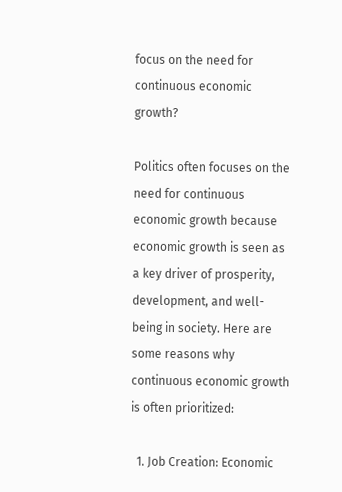focus on the need for continuous economic growth?

Politics often focuses on the need for continuous economic growth because economic growth is seen as a key driver of prosperity, development, and well-being in society. Here are some reasons why continuous economic growth is often prioritized:

  1. Job Creation: Economic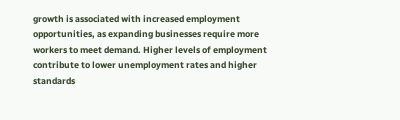growth is associated with increased employment opportunities, as expanding businesses require more workers to meet demand. Higher levels of employment contribute to lower unemployment rates and higher standards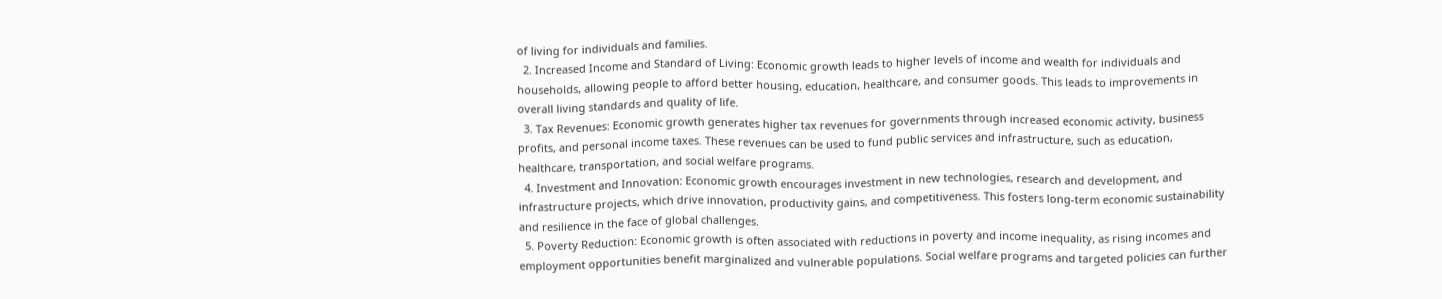of living for individuals and families.
  2. Increased Income and Standard of Living: Economic growth leads to higher levels of income and wealth for individuals and households, allowing people to afford better housing, education, healthcare, and consumer goods. This leads to improvements in overall living standards and quality of life.
  3. Tax Revenues: Economic growth generates higher tax revenues for governments through increased economic activity, business profits, and personal income taxes. These revenues can be used to fund public services and infrastructure, such as education, healthcare, transportation, and social welfare programs.
  4. Investment and Innovation: Economic growth encourages investment in new technologies, research and development, and infrastructure projects, which drive innovation, productivity gains, and competitiveness. This fosters long-term economic sustainability and resilience in the face of global challenges.
  5. Poverty Reduction: Economic growth is often associated with reductions in poverty and income inequality, as rising incomes and employment opportunities benefit marginalized and vulnerable populations. Social welfare programs and targeted policies can further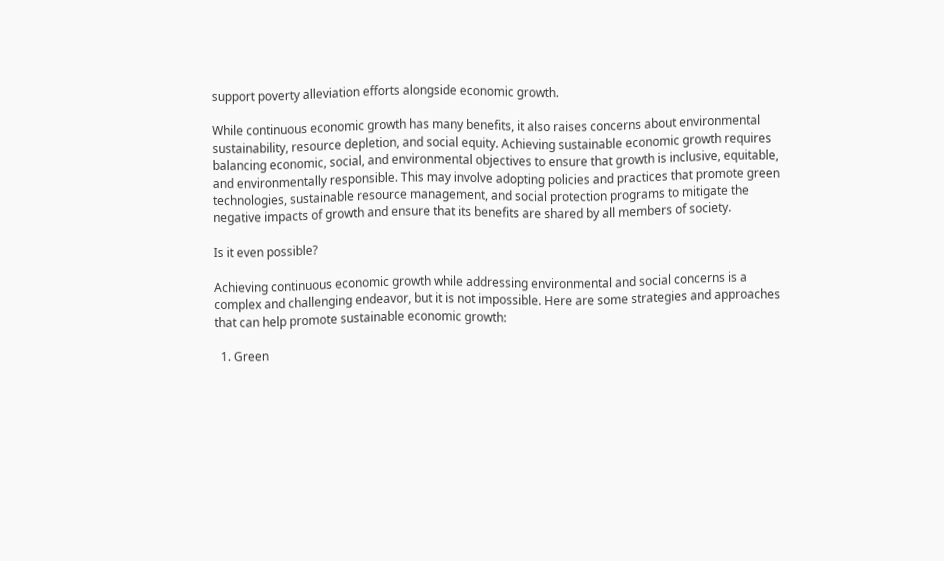support poverty alleviation efforts alongside economic growth.

While continuous economic growth has many benefits, it also raises concerns about environmental sustainability, resource depletion, and social equity. Achieving sustainable economic growth requires balancing economic, social, and environmental objectives to ensure that growth is inclusive, equitable, and environmentally responsible. This may involve adopting policies and practices that promote green technologies, sustainable resource management, and social protection programs to mitigate the negative impacts of growth and ensure that its benefits are shared by all members of society.

Is it even possible?

Achieving continuous economic growth while addressing environmental and social concerns is a complex and challenging endeavor, but it is not impossible. Here are some strategies and approaches that can help promote sustainable economic growth:

  1. Green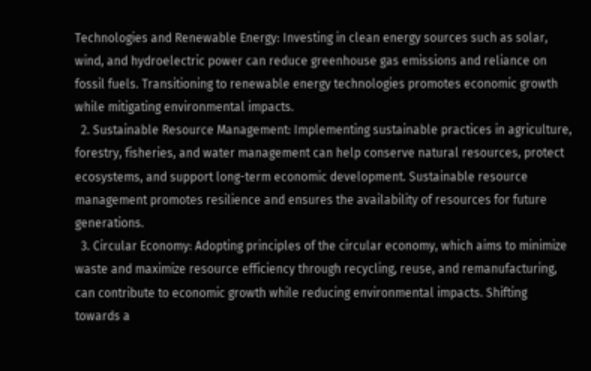Technologies and Renewable Energy: Investing in clean energy sources such as solar, wind, and hydroelectric power can reduce greenhouse gas emissions and reliance on fossil fuels. Transitioning to renewable energy technologies promotes economic growth while mitigating environmental impacts.
  2. Sustainable Resource Management: Implementing sustainable practices in agriculture, forestry, fisheries, and water management can help conserve natural resources, protect ecosystems, and support long-term economic development. Sustainable resource management promotes resilience and ensures the availability of resources for future generations.
  3. Circular Economy: Adopting principles of the circular economy, which aims to minimize waste and maximize resource efficiency through recycling, reuse, and remanufacturing, can contribute to economic growth while reducing environmental impacts. Shifting towards a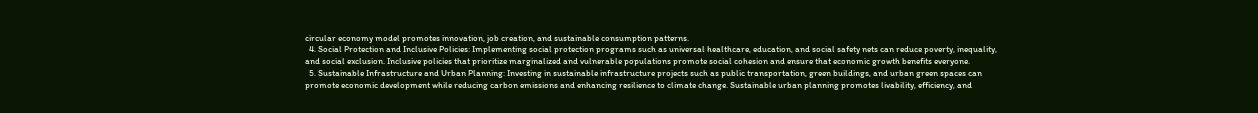circular economy model promotes innovation, job creation, and sustainable consumption patterns.
  4. Social Protection and Inclusive Policies: Implementing social protection programs such as universal healthcare, education, and social safety nets can reduce poverty, inequality, and social exclusion. Inclusive policies that prioritize marginalized and vulnerable populations promote social cohesion and ensure that economic growth benefits everyone.
  5. Sustainable Infrastructure and Urban Planning: Investing in sustainable infrastructure projects such as public transportation, green buildings, and urban green spaces can promote economic development while reducing carbon emissions and enhancing resilience to climate change. Sustainable urban planning promotes livability, efficiency, and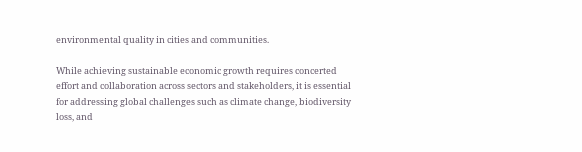environmental quality in cities and communities.

While achieving sustainable economic growth requires concerted effort and collaboration across sectors and stakeholders, it is essential for addressing global challenges such as climate change, biodiversity loss, and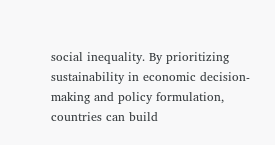social inequality. By prioritizing sustainability in economic decision-making and policy formulation, countries can build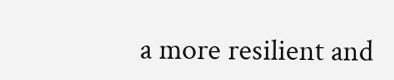a more resilient and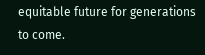equitable future for generations to come.